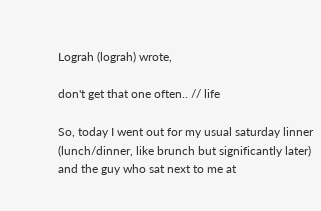Lograh (lograh) wrote,

don't get that one often.. // life

So, today I went out for my usual saturday linner (lunch/dinner, like brunch but significantly later) and the guy who sat next to me at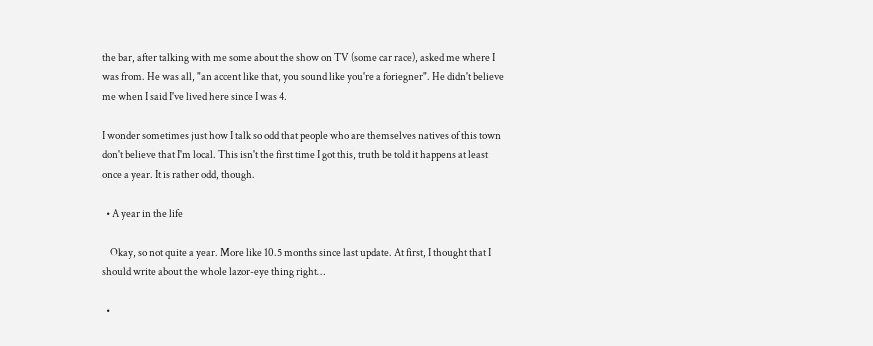the bar, after talking with me some about the show on TV (some car race), asked me where I was from. He was all, "an accent like that, you sound like you're a foriegner". He didn't believe me when I said I've lived here since I was 4.

I wonder sometimes just how I talk so odd that people who are themselves natives of this town don't believe that I'm local. This isn't the first time I got this, truth be told it happens at least once a year. It is rather odd, though.

  • A year in the life

    Okay, so not quite a year. More like 10.5 months since last update. At first, I thought that I should write about the whole lazor-eye thing right…

  •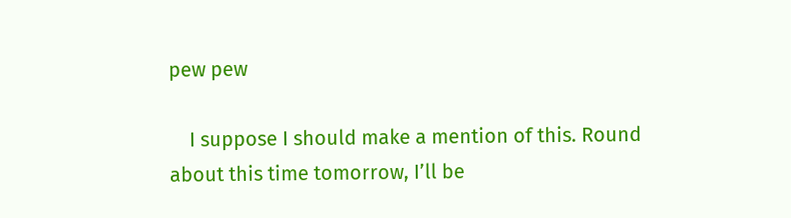pew pew

    I suppose I should make a mention of this. Round about this time tomorrow, I’ll be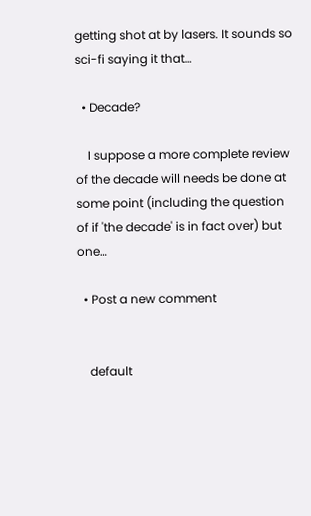getting shot at by lasers. It sounds so sci-fi saying it that…

  • Decade?

    I suppose a more complete review of the decade will needs be done at some point (including the question of if 'the decade' is in fact over) but one…

  • Post a new comment


    default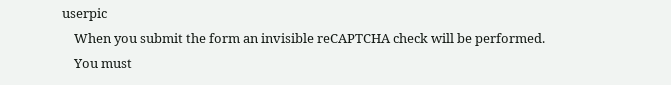userpic
    When you submit the form an invisible reCAPTCHA check will be performed.
    You must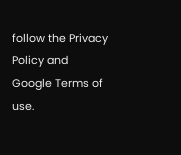follow the Privacy Policy and Google Terms of use.